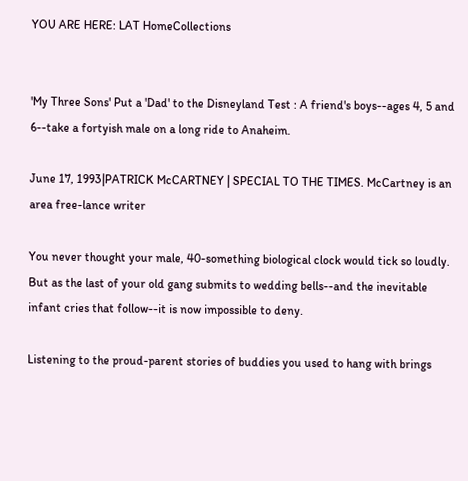YOU ARE HERE: LAT HomeCollections


'My Three Sons' Put a 'Dad' to the Disneyland Test : A friend's boys--ages 4, 5 and 6--take a fortyish male on a long ride to Anaheim.

June 17, 1993|PATRICK McCARTNEY | SPECIAL TO THE TIMES. McCartney is an area free-lance writer

You never thought your male, 40-something biological clock would tick so loudly. But as the last of your old gang submits to wedding bells--and the inevitable infant cries that follow--it is now impossible to deny.

Listening to the proud-parent stories of buddies you used to hang with brings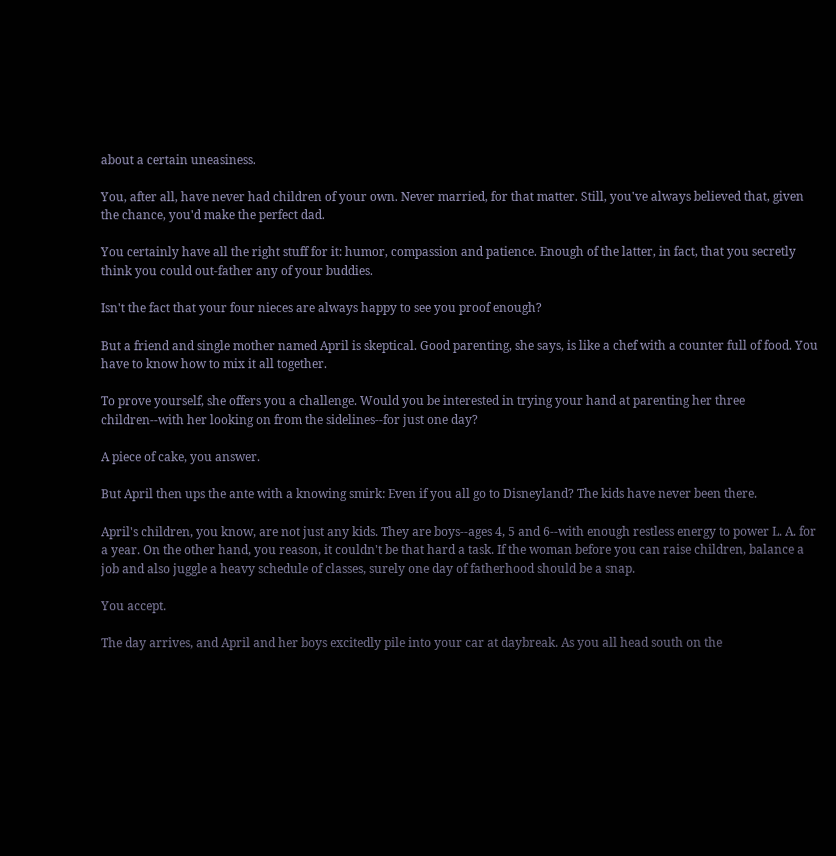about a certain uneasiness.

You, after all, have never had children of your own. Never married, for that matter. Still, you've always believed that, given the chance, you'd make the perfect dad.

You certainly have all the right stuff for it: humor, compassion and patience. Enough of the latter, in fact, that you secretly think you could out-father any of your buddies.

Isn't the fact that your four nieces are always happy to see you proof enough?

But a friend and single mother named April is skeptical. Good parenting, she says, is like a chef with a counter full of food. You have to know how to mix it all together.

To prove yourself, she offers you a challenge. Would you be interested in trying your hand at parenting her three children--with her looking on from the sidelines--for just one day?

A piece of cake, you answer.

But April then ups the ante with a knowing smirk: Even if you all go to Disneyland? The kids have never been there.

April's children, you know, are not just any kids. They are boys--ages 4, 5 and 6--with enough restless energy to power L. A. for a year. On the other hand, you reason, it couldn't be that hard a task. If the woman before you can raise children, balance a job and also juggle a heavy schedule of classes, surely one day of fatherhood should be a snap.

You accept.

The day arrives, and April and her boys excitedly pile into your car at daybreak. As you all head south on the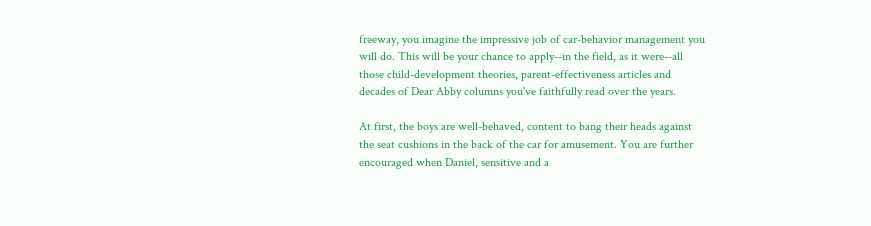freeway, you imagine the impressive job of car-behavior management you will do. This will be your chance to apply--in the field, as it were--all those child-development theories, parent-effectiveness articles and decades of Dear Abby columns you've faithfully read over the years.

At first, the boys are well-behaved, content to bang their heads against the seat cushions in the back of the car for amusement. You are further encouraged when Daniel, sensitive and a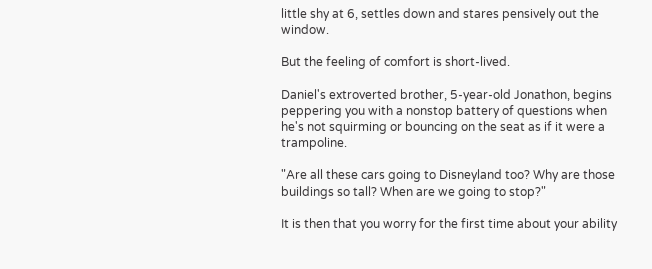little shy at 6, settles down and stares pensively out the window.

But the feeling of comfort is short-lived.

Daniel's extroverted brother, 5-year-old Jonathon, begins peppering you with a nonstop battery of questions when he's not squirming or bouncing on the seat as if it were a trampoline.

"Are all these cars going to Disneyland too? Why are those buildings so tall? When are we going to stop?"

It is then that you worry for the first time about your ability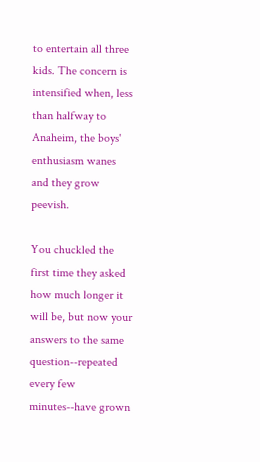to entertain all three kids. The concern is intensified when, less than halfway to Anaheim, the boys' enthusiasm wanes and they grow peevish.

You chuckled the first time they asked how much longer it will be, but now your answers to the same question--repeated every few minutes--have grown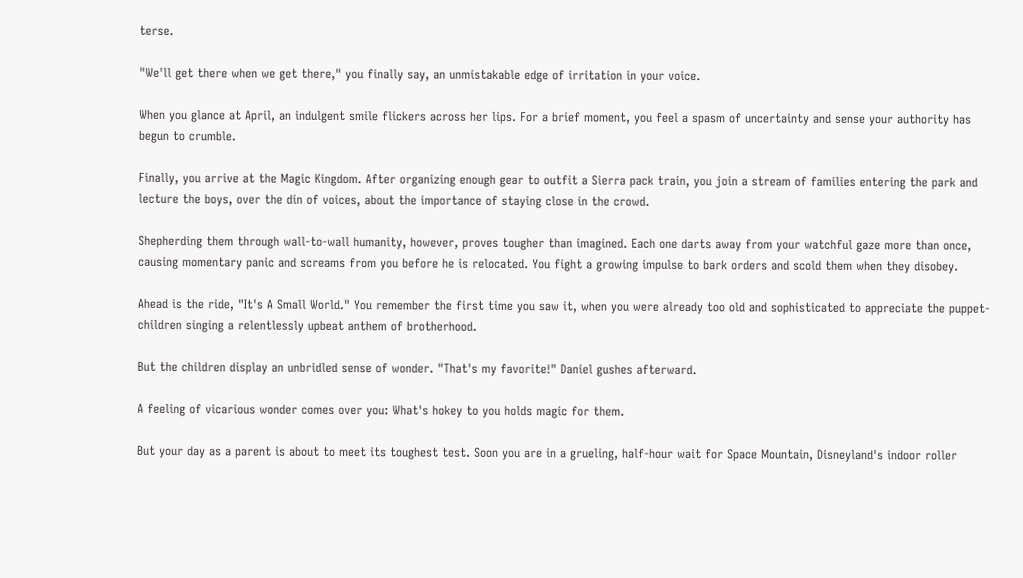terse.

"We'll get there when we get there," you finally say, an unmistakable edge of irritation in your voice.

When you glance at April, an indulgent smile flickers across her lips. For a brief moment, you feel a spasm of uncertainty and sense your authority has begun to crumble.

Finally, you arrive at the Magic Kingdom. After organizing enough gear to outfit a Sierra pack train, you join a stream of families entering the park and lecture the boys, over the din of voices, about the importance of staying close in the crowd.

Shepherding them through wall-to-wall humanity, however, proves tougher than imagined. Each one darts away from your watchful gaze more than once, causing momentary panic and screams from you before he is relocated. You fight a growing impulse to bark orders and scold them when they disobey.

Ahead is the ride, "It's A Small World." You remember the first time you saw it, when you were already too old and sophisticated to appreciate the puppet-children singing a relentlessly upbeat anthem of brotherhood.

But the children display an unbridled sense of wonder. "That's my favorite!" Daniel gushes afterward.

A feeling of vicarious wonder comes over you: What's hokey to you holds magic for them.

But your day as a parent is about to meet its toughest test. Soon you are in a grueling, half-hour wait for Space Mountain, Disneyland's indoor roller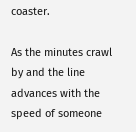coaster.

As the minutes crawl by and the line advances with the speed of someone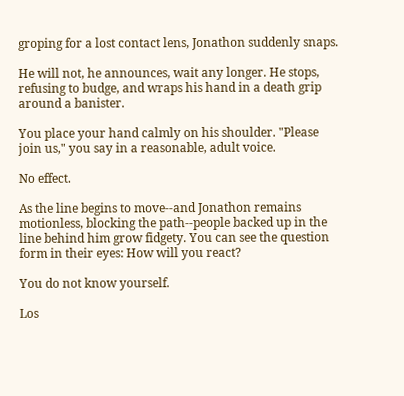groping for a lost contact lens, Jonathon suddenly snaps.

He will not, he announces, wait any longer. He stops, refusing to budge, and wraps his hand in a death grip around a banister.

You place your hand calmly on his shoulder. "Please join us," you say in a reasonable, adult voice.

No effect.

As the line begins to move--and Jonathon remains motionless, blocking the path--people backed up in the line behind him grow fidgety. You can see the question form in their eyes: How will you react?

You do not know yourself.

Los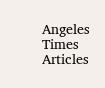Angeles Times Articles